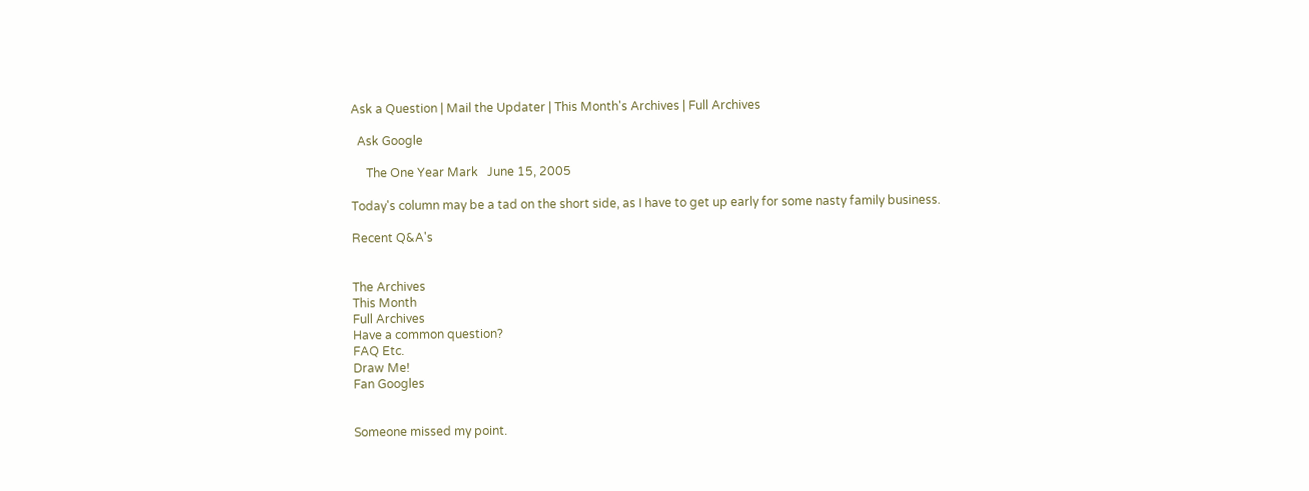Ask a Question | Mail the Updater | This Month's Archives | Full Archives

  Ask Google

     The One Year Mark   June 15, 2005

Today's column may be a tad on the short side, as I have to get up early for some nasty family business.

Recent Q&A's


The Archives
This Month
Full Archives
Have a common question?
FAQ Etc.
Draw Me!
Fan Googles


Someone missed my point.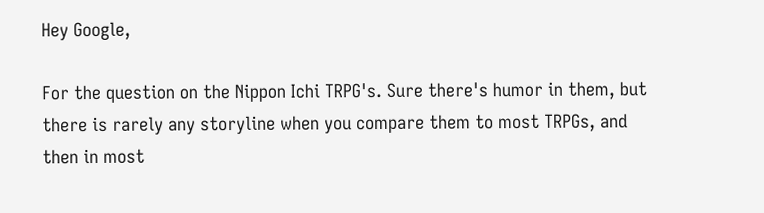Hey Google,

For the question on the Nippon Ichi TRPG's. Sure there's humor in them, but there is rarely any storyline when you compare them to most TRPGs, and then in most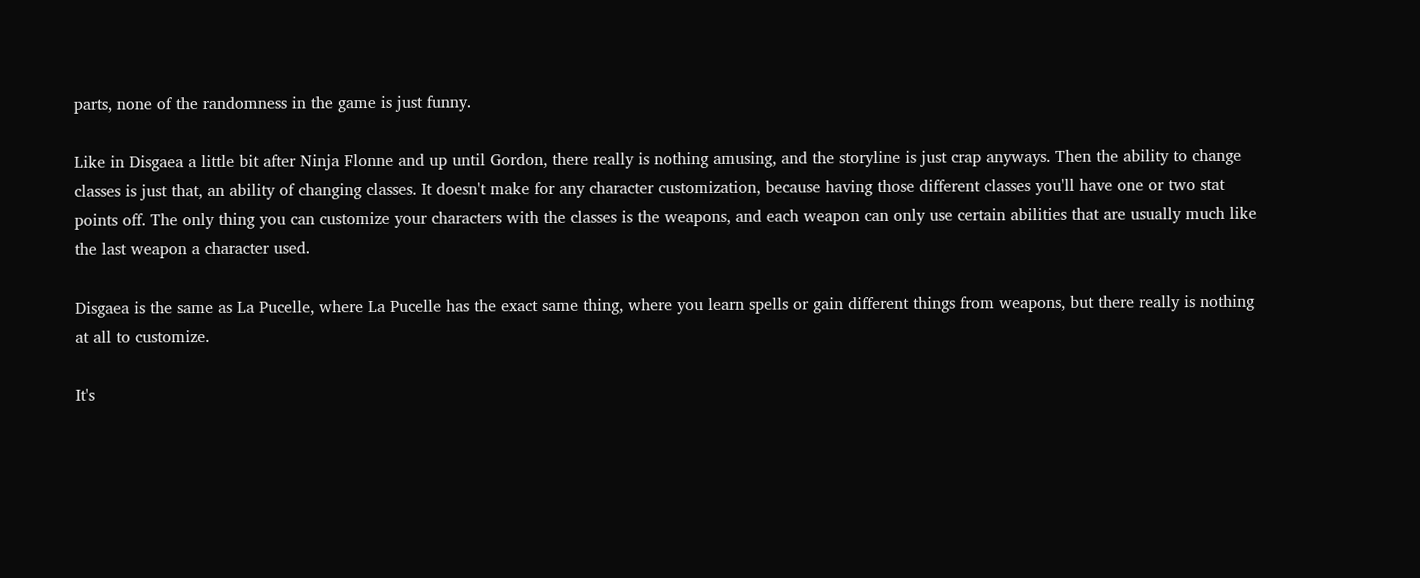parts, none of the randomness in the game is just funny.

Like in Disgaea a little bit after Ninja Flonne and up until Gordon, there really is nothing amusing, and the storyline is just crap anyways. Then the ability to change classes is just that, an ability of changing classes. It doesn't make for any character customization, because having those different classes you'll have one or two stat points off. The only thing you can customize your characters with the classes is the weapons, and each weapon can only use certain abilities that are usually much like the last weapon a character used.

Disgaea is the same as La Pucelle, where La Pucelle has the exact same thing, where you learn spells or gain different things from weapons, but there really is nothing at all to customize.

It's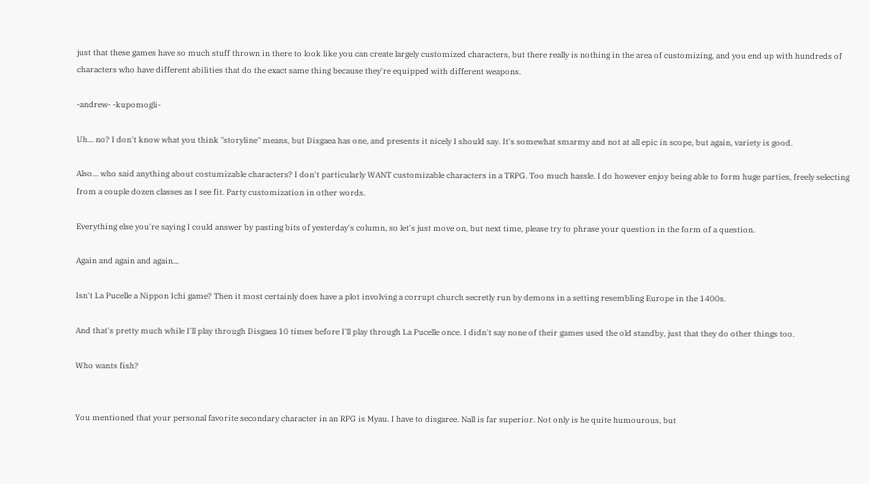just that these games have so much stuff thrown in there to look like you can create largely customized characters, but there really is nothing in the area of customizing, and you end up with hundreds of characters who have different abilities that do the exact same thing because they're equipped with different weapons.

-andrew- -kupomogli-

Uh... no? I don't know what you think "storyline" means, but Disgaea has one, and presents it nicely I should say. It's somewhat smarmy and not at all epic in scope, but again, variety is good.

Also... who said anything about costumizable characters? I don't particularly WANT customizable characters in a TRPG. Too much hassle. I do however enjoy being able to form huge parties, freely selecting from a couple dozen classes as I see fit. Party customization in other words.

Everything else you're saying I could answer by pasting bits of yesterday's column, so let's just move on, but next time, please try to phrase your question in the form of a question.

Again and again and again...

Isn't La Pucelle a Nippon Ichi game? Then it most certainly does have a plot involving a corrupt church secretly run by demons in a setting resembling Europe in the 1400s.

And that's pretty much while I'll play through Disgaea 10 times before I'll play through La Pucelle once. I didn't say none of their games used the old standby, just that they do other things too.

Who wants fish?


You mentioned that your personal favorite secondary character in an RPG is Myau. I have to disgaree. Nall is far superior. Not only is he quite humourous, but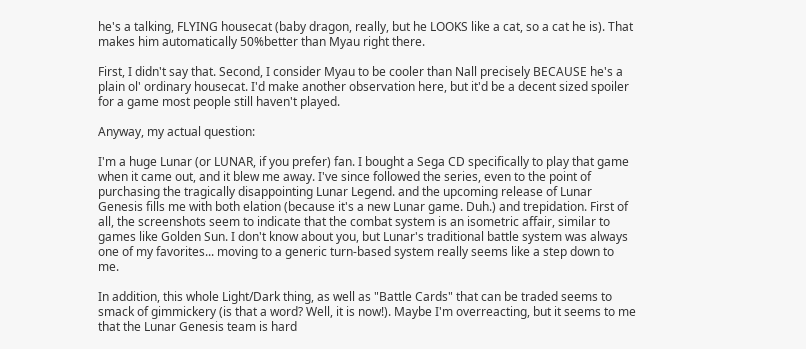he's a talking, FLYING housecat (baby dragon, really, but he LOOKS like a cat, so a cat he is). That makes him automatically 50%better than Myau right there.

First, I didn't say that. Second, I consider Myau to be cooler than Nall precisely BECAUSE he's a plain ol' ordinary housecat. I'd make another observation here, but it'd be a decent sized spoiler for a game most people still haven't played.

Anyway, my actual question:

I'm a huge Lunar (or LUNAR, if you prefer) fan. I bought a Sega CD specifically to play that game when it came out, and it blew me away. I've since followed the series, even to the point of purchasing the tragically disappointing Lunar Legend. and the upcoming release of Lunar Genesis fills me with both elation (because it's a new Lunar game. Duh.) and trepidation. First of all, the screenshots seem to indicate that the combat system is an isometric affair, similar to games like Golden Sun. I don't know about you, but Lunar's traditional battle system was always one of my favorites... moving to a generic turn-based system really seems like a step down to me.

In addition, this whole Light/Dark thing, as well as "Battle Cards" that can be traded seems to smack of gimmickery (is that a word? Well, it is now!). Maybe I'm overreacting, but it seems to me that the Lunar Genesis team is hard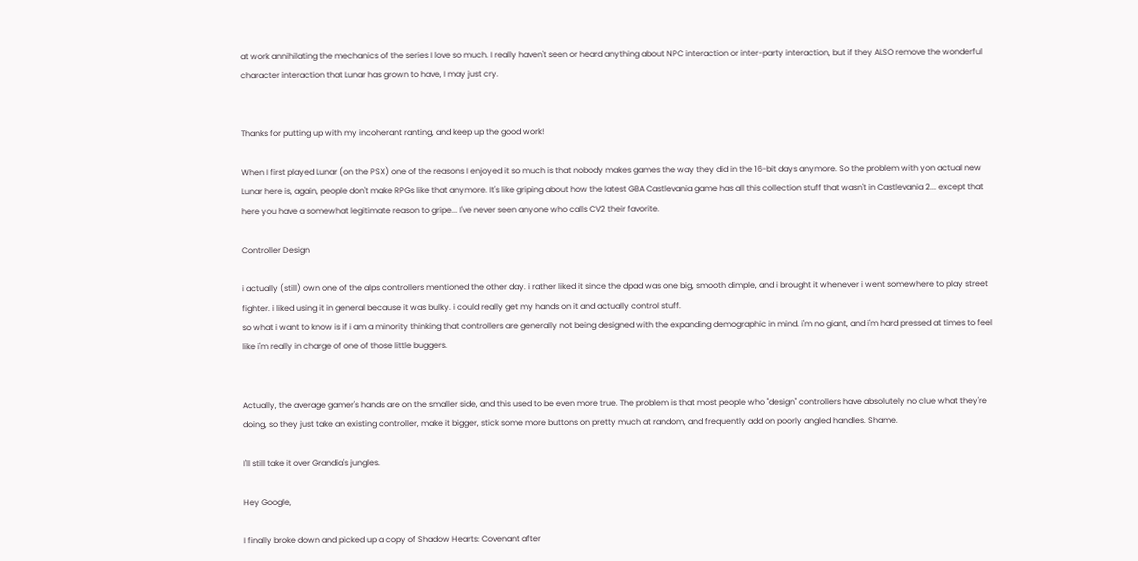at work annihilating the mechanics of the series I love so much. I really haven't seen or heard anything about NPC interaction or inter-party interaction, but if they ALSO remove the wonderful character interaction that Lunar has grown to have, I may just cry.


Thanks for putting up with my incoherant ranting, and keep up the good work!

When I first played Lunar (on the PSX) one of the reasons I enjoyed it so much is that nobody makes games the way they did in the 16-bit days anymore. So the problem with yon actual new Lunar here is, again, people don't make RPGs like that anymore. It's like griping about how the latest GBA Castlevania game has all this collection stuff that wasn't in Castlevania 2... except that here you have a somewhat legitimate reason to gripe... I've never seen anyone who calls CV2 their favorite.

Controller Design

i actually (still) own one of the alps controllers mentioned the other day. i rather liked it since the dpad was one big, smooth dimple, and i brought it whenever i went somewhere to play street fighter. i liked using it in general because it was bulky. i could really get my hands on it and actually control stuff.
so what i want to know is if i am a minority thinking that controllers are generally not being designed with the expanding demographic in mind. i'm no giant, and i'm hard pressed at times to feel like i'm really in charge of one of those little buggers.


Actually, the average gamer's hands are on the smaller side, and this used to be even more true. The problem is that most people who "design" controllers have absolutely no clue what they're doing, so they just take an existing controller, make it bigger, stick some more buttons on pretty much at random, and frequently add on poorly angled handles. Shame.

I'll still take it over Grandia's jungles.

Hey Google,

I finally broke down and picked up a copy of Shadow Hearts: Covenant after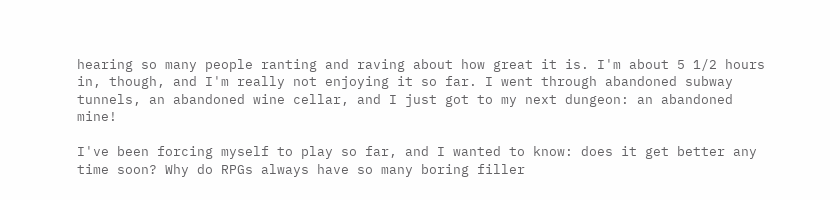hearing so many people ranting and raving about how great it is. I'm about 5 1/2 hours in, though, and I'm really not enjoying it so far. I went through abandoned subway tunnels, an abandoned wine cellar, and I just got to my next dungeon: an abandoned mine!

I've been forcing myself to play so far, and I wanted to know: does it get better any time soon? Why do RPGs always have so many boring filler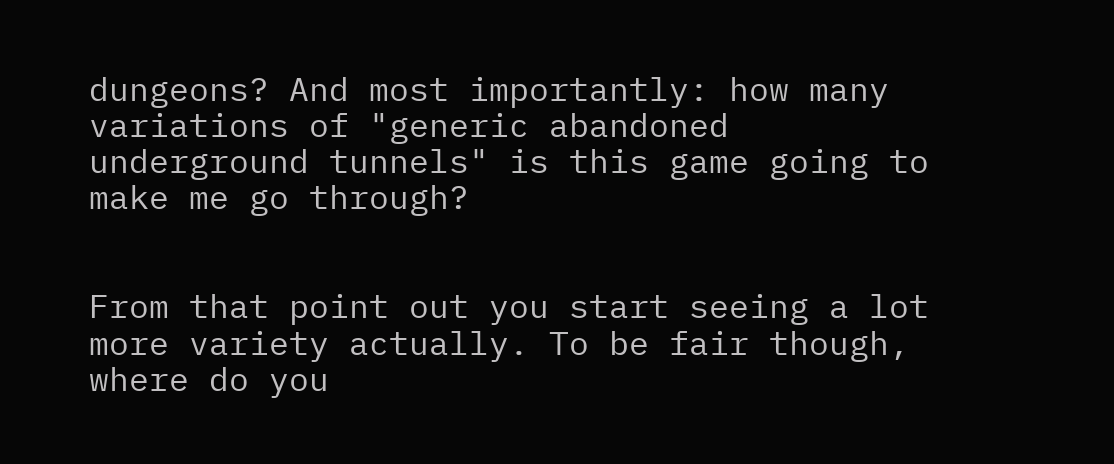dungeons? And most importantly: how many variations of "generic abandoned underground tunnels" is this game going to make me go through?


From that point out you start seeing a lot more variety actually. To be fair though, where do you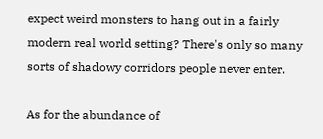expect weird monsters to hang out in a fairly modern real world setting? There's only so many sorts of shadowy corridors people never enter.

As for the abundance of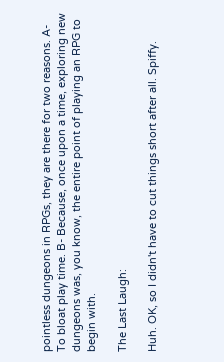pointless dungeons in RPGs, they are there for two reasons. A- To bloat play time. B- Because, once upon a time, exploring new dungeons was, you know, the entire point of playing an RPG to begin with.

The Last Laugh:

Huh. OK, so I didn't have to cut things short after all. Spiffy.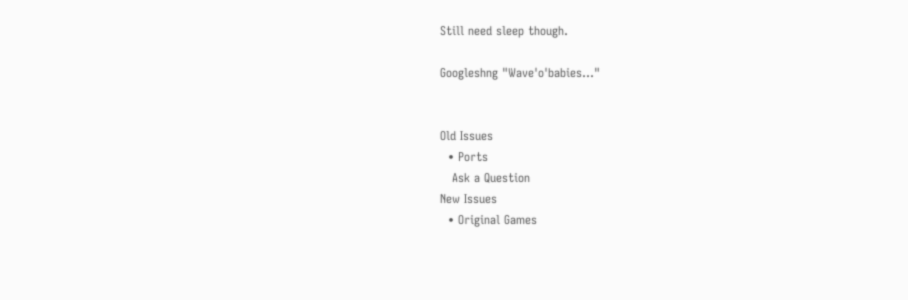Still need sleep though.

Googleshng "Wave'o'babies..."


Old Issues
  • Ports
   Ask a Question
New Issues
  • Original Games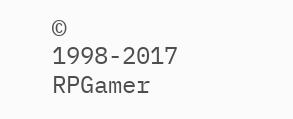© 1998-2017 RPGamer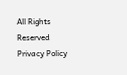All Rights Reserved
Privacy Policy